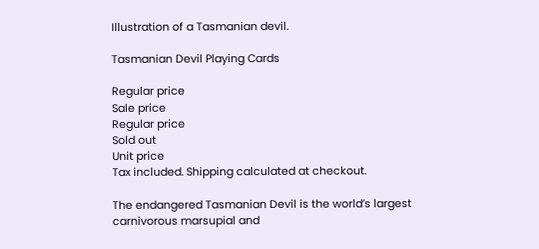Illustration of a Tasmanian devil.

Tasmanian Devil Playing Cards

Regular price
Sale price
Regular price
Sold out
Unit price
Tax included. Shipping calculated at checkout.

The endangered Tasmanian Devil is the world’s largest carnivorous marsupial and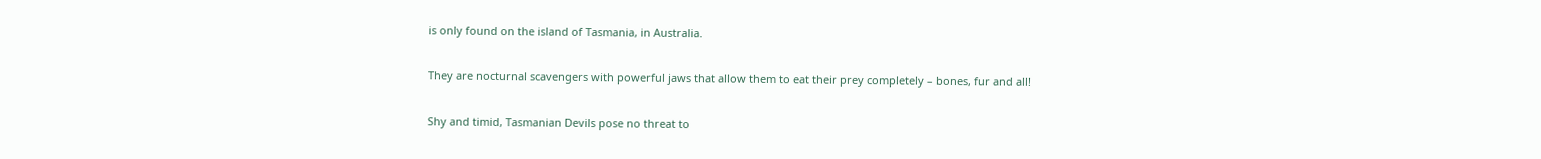is only found on the island of Tasmania, in Australia.

They are nocturnal scavengers with powerful jaws that allow them to eat their prey completely – bones, fur and all!

Shy and timid, Tasmanian Devils pose no threat to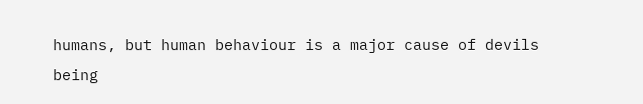humans, but human behaviour is a major cause of devils being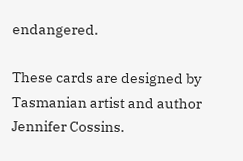endangered.

These cards are designed by Tasmanian artist and author Jennifer Cossins.